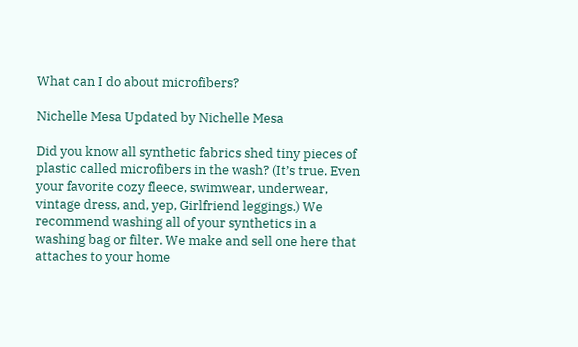What can I do about microfibers?

Nichelle Mesa Updated by Nichelle Mesa

Did you know all synthetic fabrics shed tiny pieces of plastic called microfibers in the wash? (It’s true. Even your favorite cozy fleece, swimwear, underwear, vintage dress, and, yep, Girlfriend leggings.) We recommend washing all of your synthetics in a washing bag or filter. We make and sell one here that attaches to your home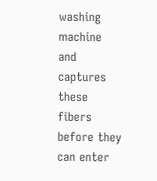washing machine and captures these fibers before they can enter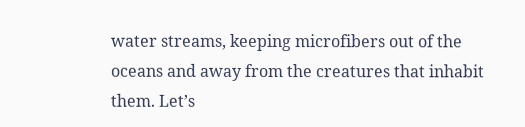water streams, keeping microfibers out of the oceans and away from the creatures that inhabit them. Let’s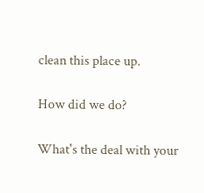clean this place up.

How did we do?

What's the deal with your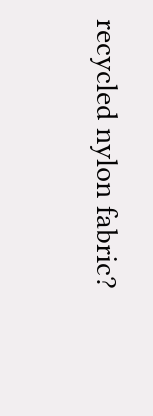recycled nylon fabric?